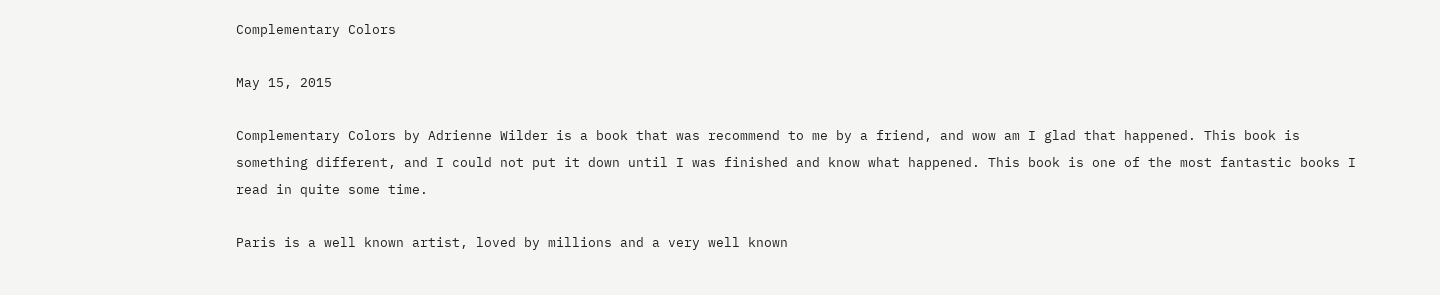Complementary Colors

May 15, 2015

Complementary Colors by Adrienne Wilder is a book that was recommend to me by a friend, and wow am I glad that happened. This book is something different, and I could not put it down until I was finished and know what happened. This book is one of the most fantastic books I read in quite some time.

Paris is a well known artist, loved by millions and a very well known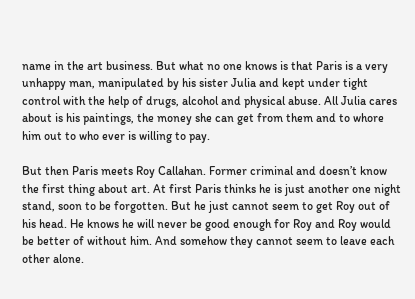name in the art business. But what no one knows is that Paris is a very unhappy man, manipulated by his sister Julia and kept under tight control with the help of drugs, alcohol and physical abuse. All Julia cares about is his paintings, the money she can get from them and to whore him out to who ever is willing to pay.

But then Paris meets Roy Callahan. Former criminal and doesn’t know the first thing about art. At first Paris thinks he is just another one night stand, soon to be forgotten. But he just cannot seem to get Roy out of his head. He knows he will never be good enough for Roy and Roy would be better of without him. And somehow they cannot seem to leave each other alone.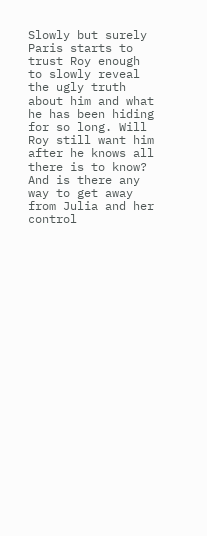Slowly but surely Paris starts to trust Roy enough to slowly reveal the ugly truth about him and what he has been hiding for so long. Will Roy still want him after he knows all there is to know? And is there any way to get away from Julia and her control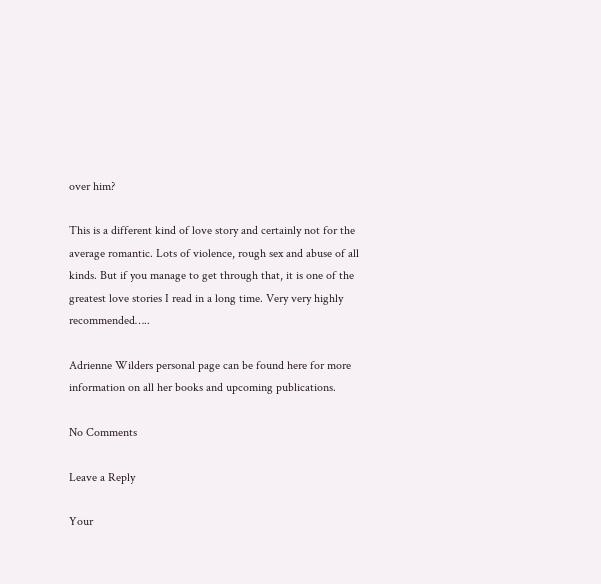over him?

This is a different kind of love story and certainly not for the average romantic. Lots of violence, rough sex and abuse of all kinds. But if you manage to get through that, it is one of the greatest love stories I read in a long time. Very very highly recommended…..

Adrienne Wilders personal page can be found here for more information on all her books and upcoming publications.

No Comments

Leave a Reply

Your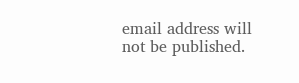email address will not be published.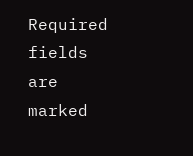Required fields are marked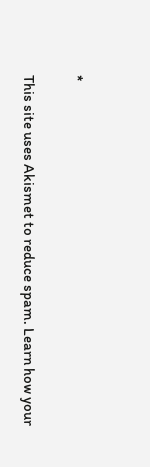*

This site uses Akismet to reduce spam. Learn how your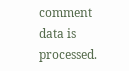comment data is processed.